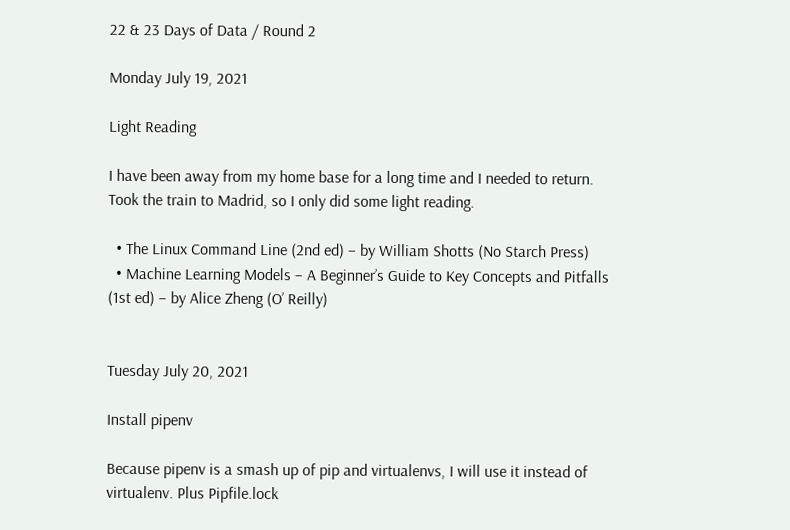22 & 23 Days of Data / Round 2

Monday July 19, 2021

Light Reading

I have been away from my home base for a long time and I needed to return. Took the train to Madrid, so I only did some light reading.

  • The Linux Command Line (2nd ed) – by William Shotts (No Starch Press)
  • Machine Learning Models – A Beginner’s Guide to Key Concepts and Pitfalls (1st ed) – by Alice Zheng (O’ Reilly)


Tuesday July 20, 2021

Install pipenv

Because pipenv is a smash up of pip and virtualenvs, I will use it instead of virtualenv. Plus Pipfile.lock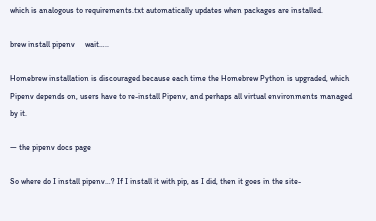which is analogous to requirements.txt automatically updates when packages are installed.

brew install pipenv     wait…..

Homebrew installation is discouraged because each time the Homebrew Python is upgraded, which Pipenv depends on, users have to re-install Pipenv, and perhaps all virtual environments managed by it.

— the pipenv docs page

So where do I install pipenv…? If I install it with pip, as I did, then it goes in the site-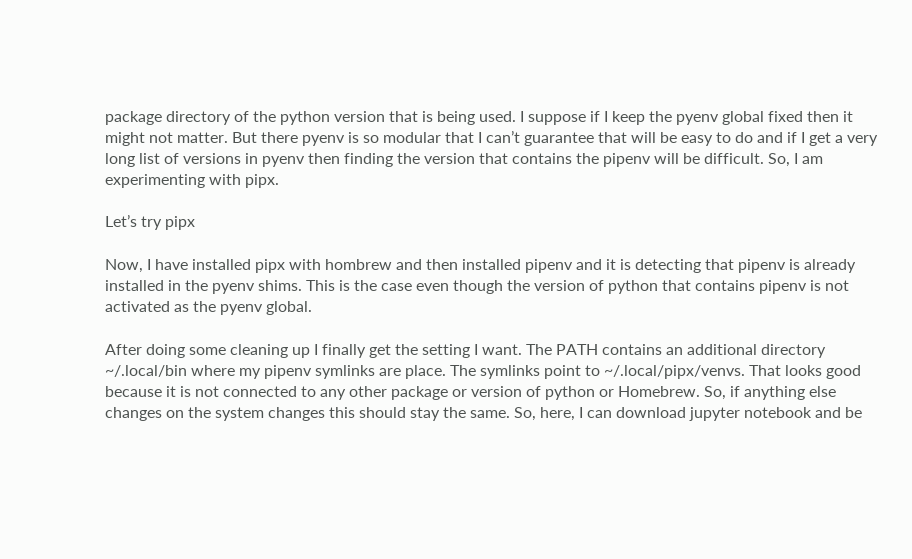package directory of the python version that is being used. I suppose if I keep the pyenv global fixed then it might not matter. But there pyenv is so modular that I can’t guarantee that will be easy to do and if I get a very long list of versions in pyenv then finding the version that contains the pipenv will be difficult. So, I am experimenting with pipx.

Let’s try pipx

Now, I have installed pipx with hombrew and then installed pipenv and it is detecting that pipenv is already installed in the pyenv shims. This is the case even though the version of python that contains pipenv is not activated as the pyenv global.

After doing some cleaning up I finally get the setting I want. The PATH contains an additional directory ~/.local/bin where my pipenv symlinks are place. The symlinks point to ~/.local/pipx/venvs. That looks good because it is not connected to any other package or version of python or Homebrew. So, if anything else changes on the system changes this should stay the same. So, here, I can download jupyter notebook and be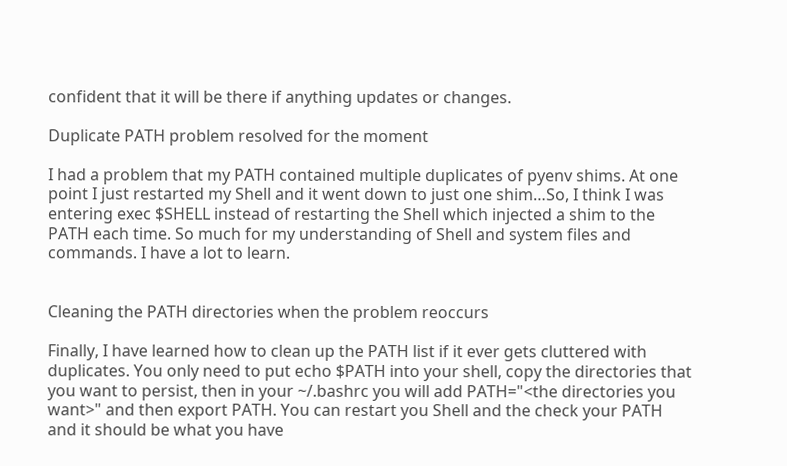confident that it will be there if anything updates or changes.

Duplicate PATH problem resolved for the moment

I had a problem that my PATH contained multiple duplicates of pyenv shims. At one point I just restarted my Shell and it went down to just one shim…So, I think I was entering exec $SHELL instead of restarting the Shell which injected a shim to the PATH each time. So much for my understanding of Shell and system files and commands. I have a lot to learn.


Cleaning the PATH directories when the problem reoccurs

Finally, I have learned how to clean up the PATH list if it ever gets cluttered with duplicates. You only need to put echo $PATH into your shell, copy the directories that you want to persist, then in your ~/.bashrc you will add PATH="<the directories you want>" and then export PATH. You can restart you Shell and the check your PATH and it should be what you have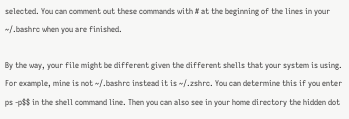selected. You can comment out these commands with # at the beginning of the lines in your ~/.bashrc when you are finished.

By the way, your file might be different given the different shells that your system is using. For example, mine is not ~/.bashrc instead it is ~/.zshrc. You can determine this if you enter ps -p$$ in the shell command line. Then you can also see in your home directory the hidden dot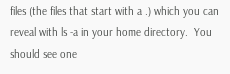files (the files that start with a .) which you can reveal with ls -a in your home directory.  You should see one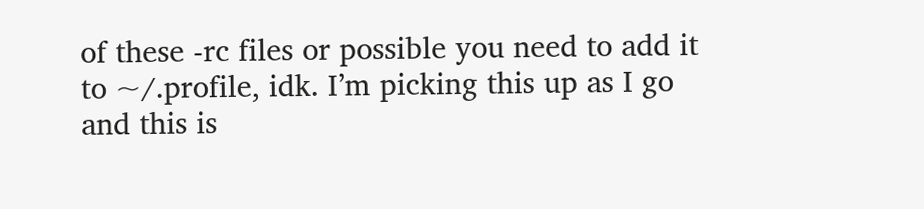of these -rc files or possible you need to add it to ~/.profile, idk. I’m picking this up as I go and this is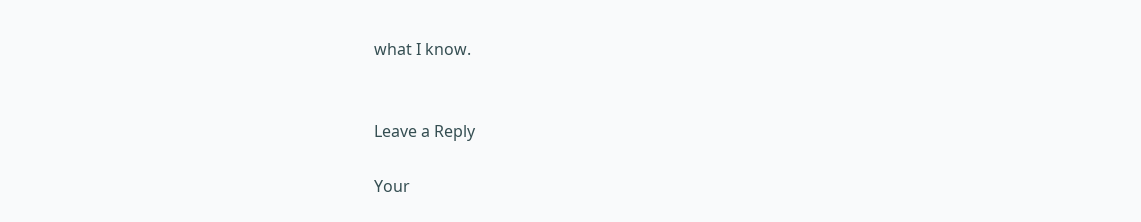what I know.


Leave a Reply

Your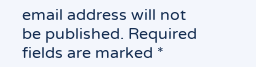email address will not be published. Required fields are marked *